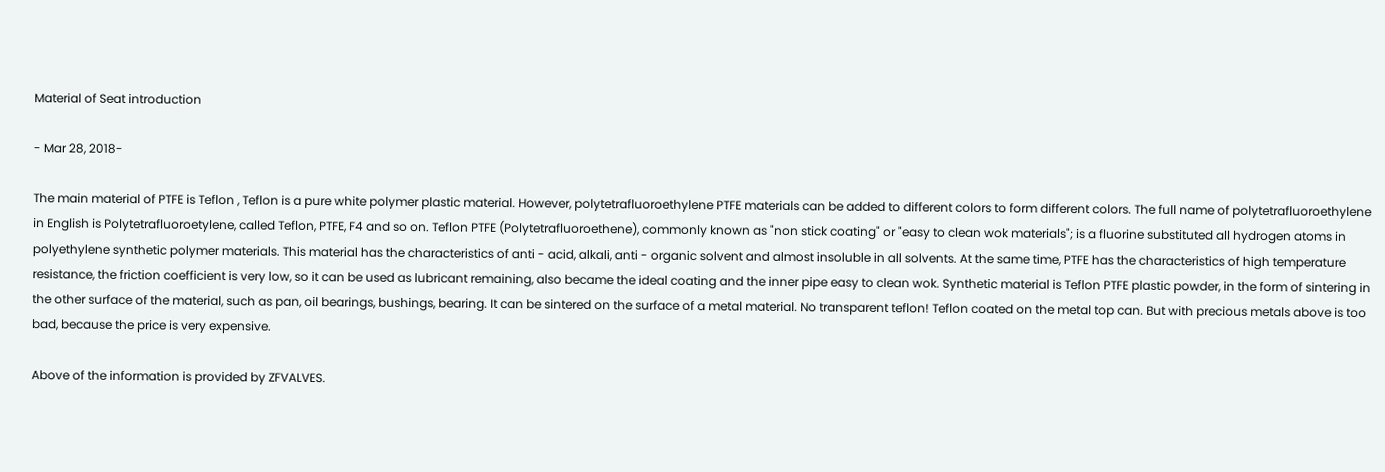Material of Seat introduction

- Mar 28, 2018-

The main material of PTFE is Teflon , Teflon is a pure white polymer plastic material. However, polytetrafluoroethylene PTFE materials can be added to different colors to form different colors. The full name of polytetrafluoroethylene in English is Polytetrafluoroetylene, called Teflon, PTFE, F4 and so on. Teflon PTFE (Polytetrafluoroethene), commonly known as "non stick coating" or "easy to clean wok materials"; is a fluorine substituted all hydrogen atoms in polyethylene synthetic polymer materials. This material has the characteristics of anti - acid, alkali, anti - organic solvent and almost insoluble in all solvents. At the same time, PTFE has the characteristics of high temperature resistance, the friction coefficient is very low, so it can be used as lubricant remaining, also became the ideal coating and the inner pipe easy to clean wok. Synthetic material is Teflon PTFE plastic powder, in the form of sintering in the other surface of the material, such as pan, oil bearings, bushings, bearing. It can be sintered on the surface of a metal material. No transparent teflon! Teflon coated on the metal top can. But with precious metals above is too bad, because the price is very expensive.

Above of the information is provided by ZFVALVES.